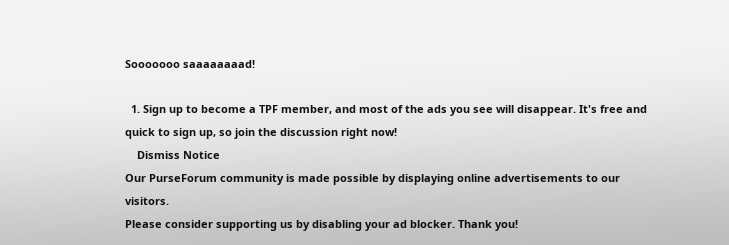Sooooooo saaaaaaaad!

  1. Sign up to become a TPF member, and most of the ads you see will disappear. It's free and quick to sign up, so join the discussion right now!
    Dismiss Notice
Our PurseForum community is made possible by displaying online advertisements to our visitors.
Please consider supporting us by disabling your ad blocker. Thank you!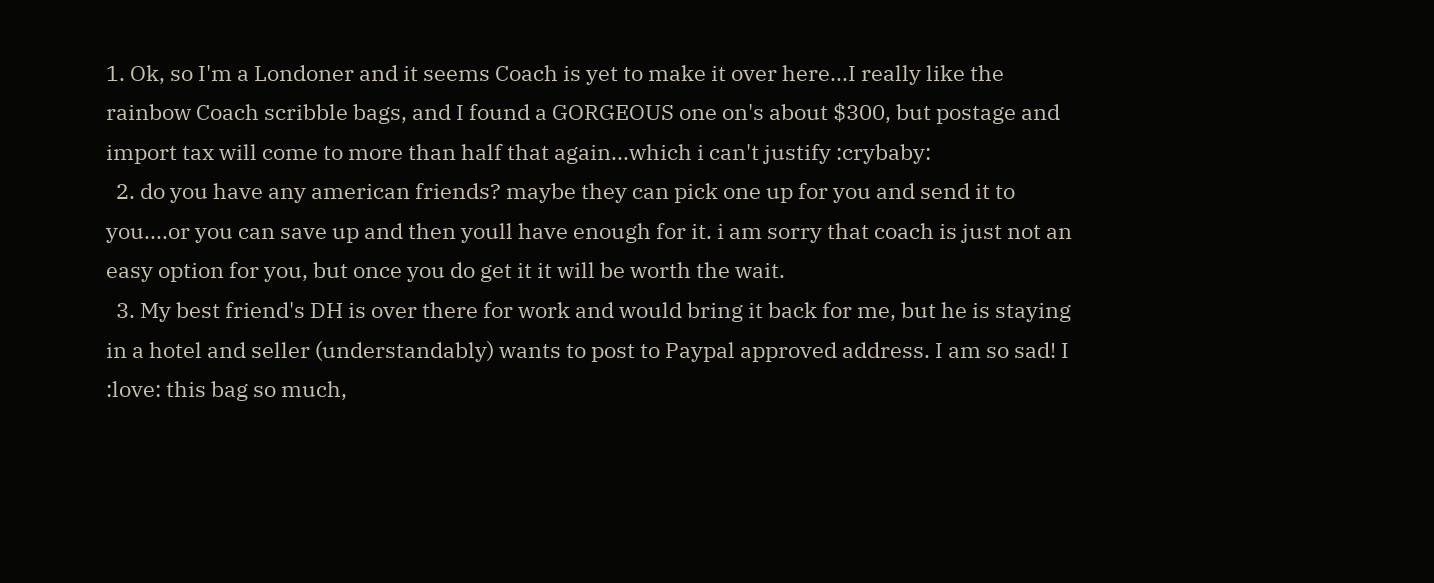1. Ok, so I'm a Londoner and it seems Coach is yet to make it over here...I really like the rainbow Coach scribble bags, and I found a GORGEOUS one on's about $300, but postage and import tax will come to more than half that again...which i can't justify :crybaby:
  2. do you have any american friends? maybe they can pick one up for you and send it to you....or you can save up and then youll have enough for it. i am sorry that coach is just not an easy option for you, but once you do get it it will be worth the wait.
  3. My best friend's DH is over there for work and would bring it back for me, but he is staying in a hotel and seller (understandably) wants to post to Paypal approved address. I am so sad! I :love: this bag so much,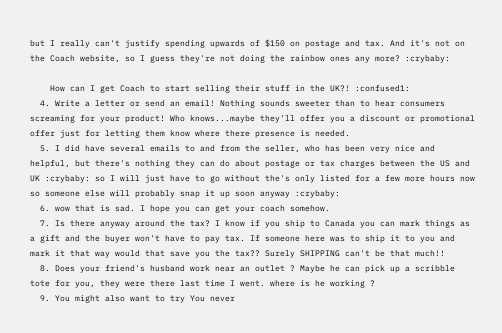but I really can't justify spending upwards of $150 on postage and tax. And it's not on the Coach website, so I guess they're not doing the rainbow ones any more? :crybaby:

    How can I get Coach to start selling their stuff in the UK?! :confused1:
  4. Write a letter or send an email! Nothing sounds sweeter than to hear consumers screaming for your product! Who knows...maybe they'll offer you a discount or promotional offer just for letting them know where there presence is needed.
  5. I did have several emails to and from the seller, who has been very nice and helpful, but there's nothing they can do about postage or tax charges between the US and UK :crybaby: so I will just have to go without the's only listed for a few more hours now so someone else will probably snap it up soon anyway :crybaby:
  6. wow that is sad. I hope you can get your coach somehow.
  7. Is there anyway around the tax? I know if you ship to Canada you can mark things as a gift and the buyer won't have to pay tax. If someone here was to ship it to you and mark it that way would that save you the tax?? Surely SHIPPING can't be that much!!
  8. Does your friend's husband work near an outlet ? Maybe he can pick up a scribble tote for you, they were there last time I went. where is he working ?
  9. You might also want to try You never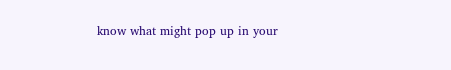know what might pop up in your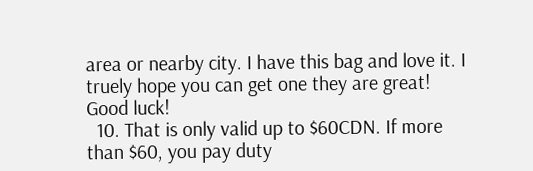area or nearby city. I have this bag and love it. I truely hope you can get one they are great! Good luck!
  10. That is only valid up to $60CDN. If more than $60, you pay duty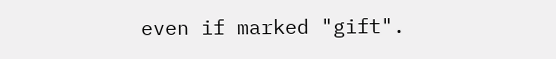even if marked "gift".